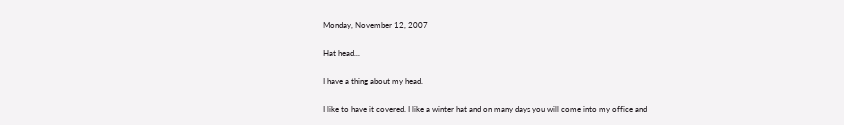Monday, November 12, 2007

Hat head...

I have a thing about my head.

I like to have it covered. I like a winter hat and on many days you will come into my office and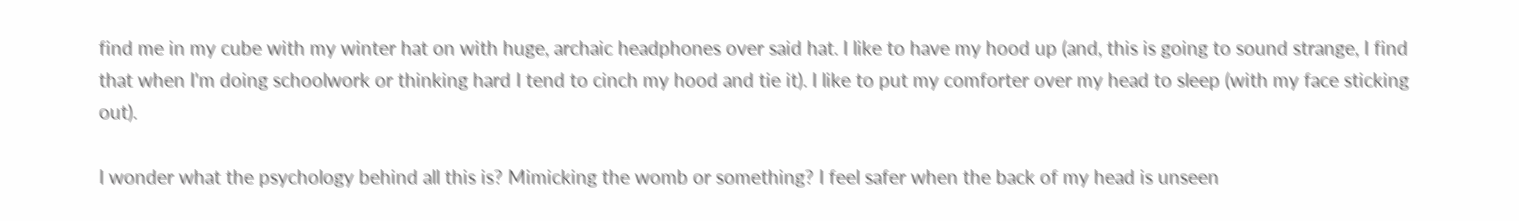find me in my cube with my winter hat on with huge, archaic headphones over said hat. I like to have my hood up (and, this is going to sound strange, I find that when I'm doing schoolwork or thinking hard I tend to cinch my hood and tie it). I like to put my comforter over my head to sleep (with my face sticking out).

I wonder what the psychology behind all this is? Mimicking the womb or something? I feel safer when the back of my head is unseen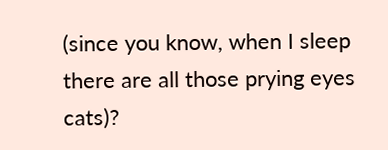(since you know, when I sleep there are all those prying eyes cats)?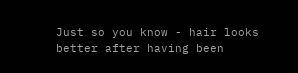Just so you know - hair looks better after having been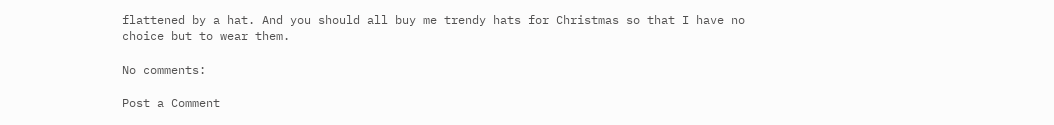flattened by a hat. And you should all buy me trendy hats for Christmas so that I have no choice but to wear them.

No comments:

Post a Comment